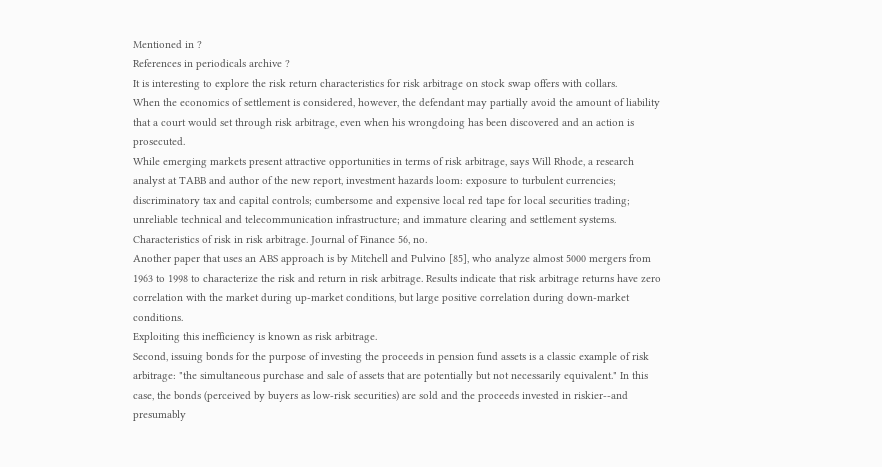Mentioned in ?
References in periodicals archive ?
It is interesting to explore the risk return characteristics for risk arbitrage on stock swap offers with collars.
When the economics of settlement is considered, however, the defendant may partially avoid the amount of liability that a court would set through risk arbitrage, even when his wrongdoing has been discovered and an action is prosecuted.
While emerging markets present attractive opportunities in terms of risk arbitrage, says Will Rhode, a research analyst at TABB and author of the new report, investment hazards loom: exposure to turbulent currencies; discriminatory tax and capital controls; cumbersome and expensive local red tape for local securities trading; unreliable technical and telecommunication infrastructure; and immature clearing and settlement systems.
Characteristics of risk in risk arbitrage. Journal of Finance 56, no.
Another paper that uses an ABS approach is by Mitchell and Pulvino [85], who analyze almost 5000 mergers from 1963 to 1998 to characterize the risk and return in risk arbitrage. Results indicate that risk arbitrage returns have zero correlation with the market during up-market conditions, but large positive correlation during down-market conditions.
Exploiting this inefficiency is known as risk arbitrage.
Second, issuing bonds for the purpose of investing the proceeds in pension fund assets is a classic example of risk arbitrage: "the simultaneous purchase and sale of assets that are potentially but not necessarily equivalent." In this case, the bonds (perceived by buyers as low-risk securities) are sold and the proceeds invested in riskier--and presumably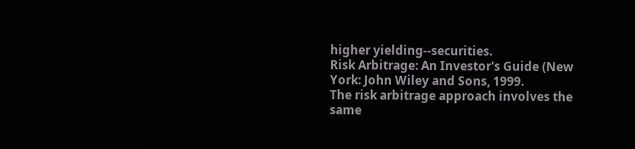higher yielding--securities.
Risk Arbitrage: An Investor's Guide (New York: John Wiley and Sons, 1999.
The risk arbitrage approach involves the same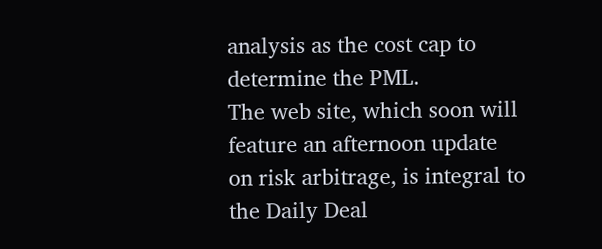analysis as the cost cap to determine the PML.
The web site, which soon will feature an afternoon update on risk arbitrage, is integral to the Daily Deal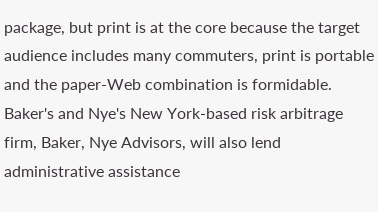package, but print is at the core because the target audience includes many commuters, print is portable and the paper-Web combination is formidable.
Baker's and Nye's New York-based risk arbitrage firm, Baker, Nye Advisors, will also lend administrative assistance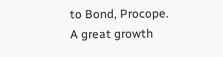to Bond, Procope.
A great growth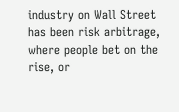industry on Wall Street has been risk arbitrage, where people bet on the rise, or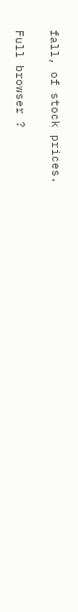fall, of stock prices.

Full browser ?